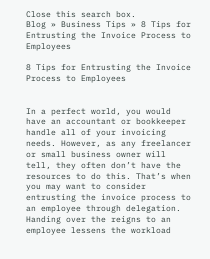Close this search box.
Blog » Business Tips » 8 Tips for Entrusting the Invoice Process to Employees

8 Tips for Entrusting the Invoice Process to Employees


In a perfect world, you would have an accountant or bookkeeper handle all of your invoicing needs. However, as any freelancer or small business owner will tell, they often don’t have the resources to do this. That’s when you may want to consider entrusting the invoice process to an employee through delegation. Handing over the reigns to an employee lessens the workload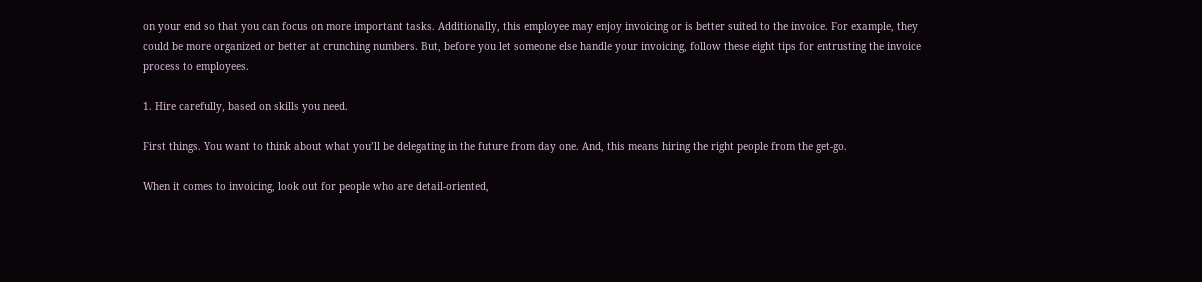on your end so that you can focus on more important tasks. Additionally, this employee may enjoy invoicing or is better suited to the invoice. For example, they could be more organized or better at crunching numbers. But, before you let someone else handle your invoicing, follow these eight tips for entrusting the invoice process to employees.

1. Hire carefully, based on skills you need.

First things. You want to think about what you’ll be delegating in the future from day one. And, this means hiring the right people from the get-go.

When it comes to invoicing, look out for people who are detail-oriented,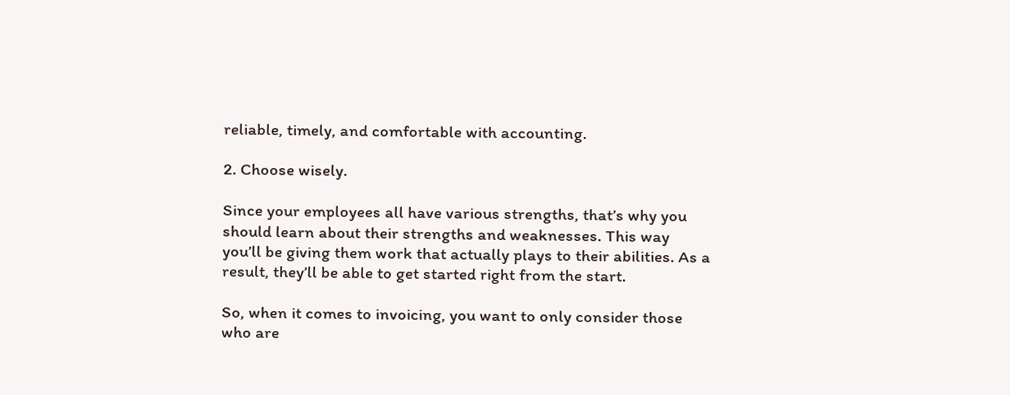reliable, timely, and comfortable with accounting.

2. Choose wisely.

Since your employees all have various strengths, that’s why you should learn about their strengths and weaknesses. This way you’ll be giving them work that actually plays to their abilities. As a result, they’ll be able to get started right from the start.

So, when it comes to invoicing, you want to only consider those who are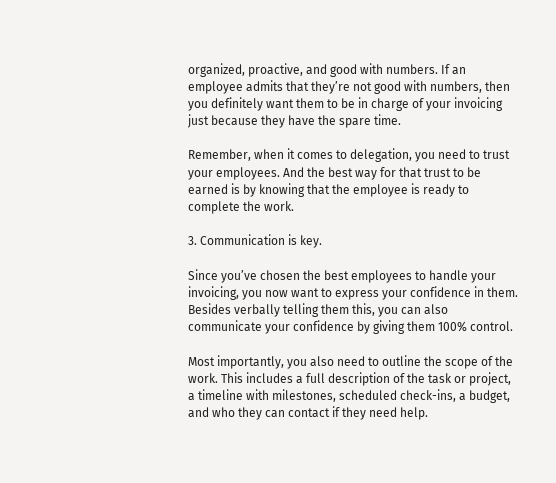organized, proactive, and good with numbers. If an employee admits that they’re not good with numbers, then you definitely want them to be in charge of your invoicing just because they have the spare time.

Remember, when it comes to delegation, you need to trust your employees. And the best way for that trust to be earned is by knowing that the employee is ready to complete the work.

3. Communication is key.

Since you’ve chosen the best employees to handle your invoicing, you now want to express your confidence in them. Besides verbally telling them this, you can also communicate your confidence by giving them 100% control.

Most importantly, you also need to outline the scope of the work. This includes a full description of the task or project, a timeline with milestones, scheduled check-ins, a budget, and who they can contact if they need help.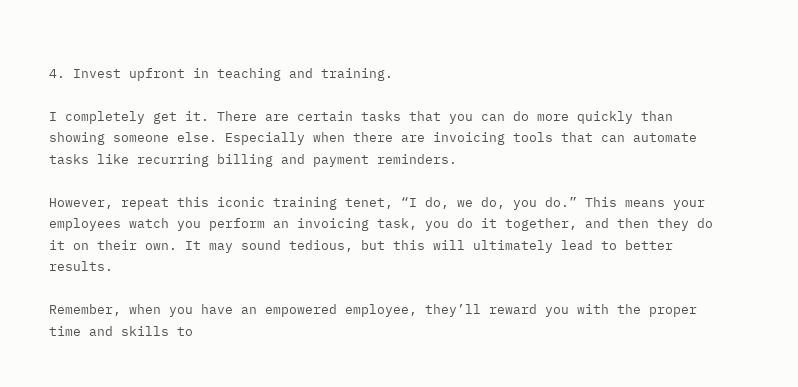4. Invest upfront in teaching and training.

I completely get it. There are certain tasks that you can do more quickly than showing someone else. Especially when there are invoicing tools that can automate tasks like recurring billing and payment reminders.

However, repeat this iconic training tenet, “I do, we do, you do.” This means your employees watch you perform an invoicing task, you do it together, and then they do it on their own. It may sound tedious, but this will ultimately lead to better results.

Remember, when you have an empowered employee, they’ll reward you with the proper time and skills to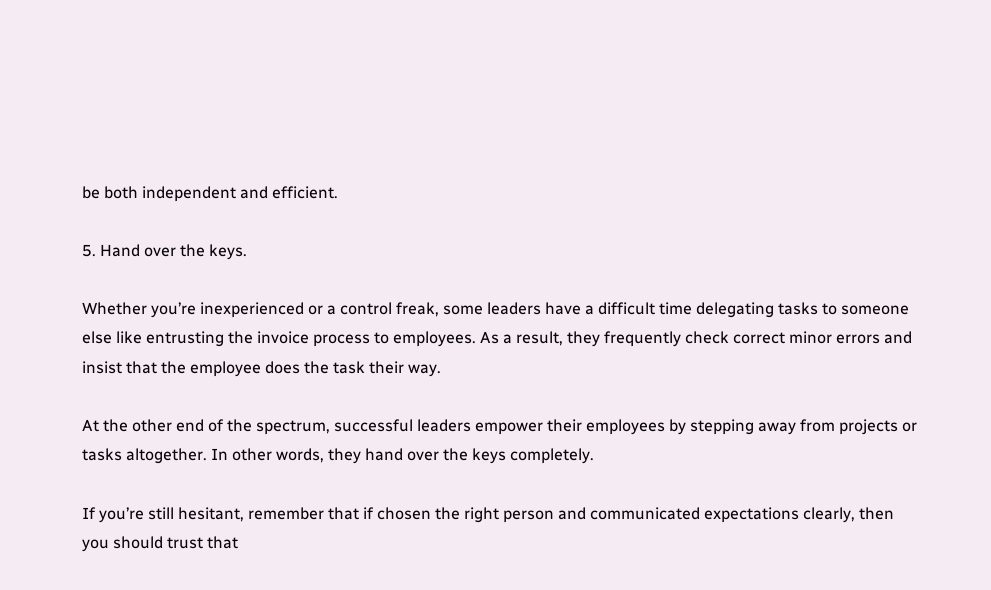be both independent and efficient.

5. Hand over the keys.

Whether you’re inexperienced or a control freak, some leaders have a difficult time delegating tasks to someone else like entrusting the invoice process to employees. As a result, they frequently check correct minor errors and insist that the employee does the task their way.

At the other end of the spectrum, successful leaders empower their employees by stepping away from projects or tasks altogether. In other words, they hand over the keys completely.

If you’re still hesitant, remember that if chosen the right person and communicated expectations clearly, then you should trust that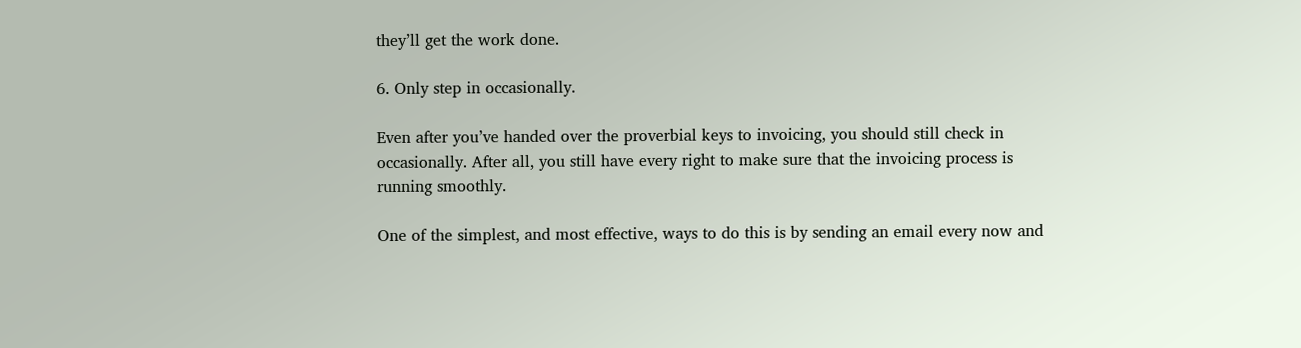they’ll get the work done.

6. Only step in occasionally.

Even after you’ve handed over the proverbial keys to invoicing, you should still check in occasionally. After all, you still have every right to make sure that the invoicing process is running smoothly.

One of the simplest, and most effective, ways to do this is by sending an email every now and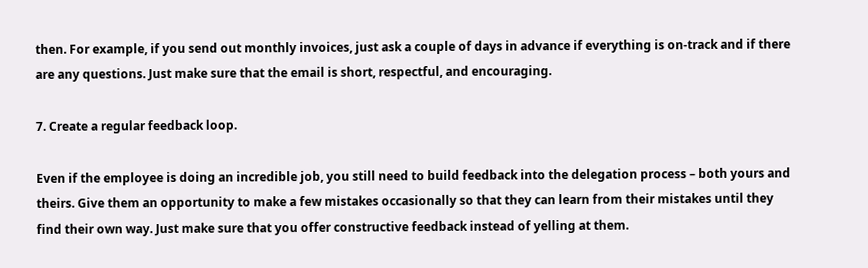then. For example, if you send out monthly invoices, just ask a couple of days in advance if everything is on-track and if there are any questions. Just make sure that the email is short, respectful, and encouraging.

7. Create a regular feedback loop.

Even if the employee is doing an incredible job, you still need to build feedback into the delegation process – both yours and theirs. Give them an opportunity to make a few mistakes occasionally so that they can learn from their mistakes until they find their own way. Just make sure that you offer constructive feedback instead of yelling at them.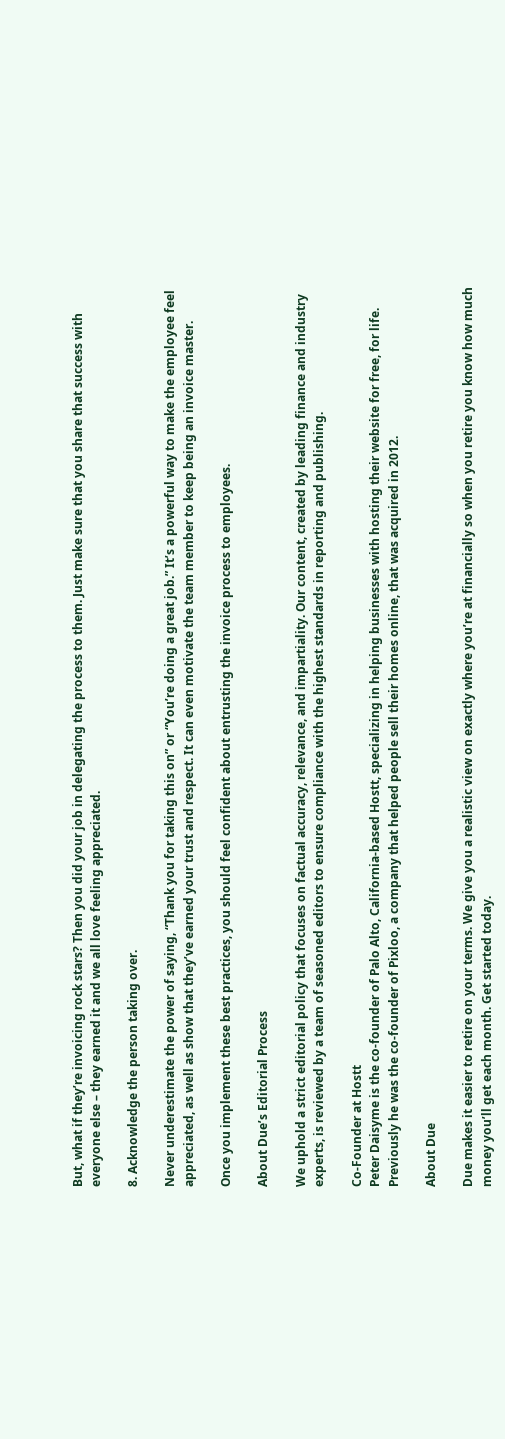But, what if they’re invoicing rock stars? Then you did your job in delegating the process to them. Just make sure that you share that success with everyone else – they earned it and we all love feeling appreciated.

8. Acknowledge the person taking over.

Never underestimate the power of saying, “Thank you for taking this on” or “You’re doing a great job.” It’s a powerful way to make the employee feel appreciated, as well as show that they’ve earned your trust and respect. It can even motivate the team member to keep being an invoice master.

Once you implement these best practices, you should feel confident about entrusting the invoice process to employees.

About Due’s Editorial Process

We uphold a strict editorial policy that focuses on factual accuracy, relevance, and impartiality. Our content, created by leading finance and industry experts, is reviewed by a team of seasoned editors to ensure compliance with the highest standards in reporting and publishing.

Co-Founder at Hostt
Peter Daisyme is the co-founder of Palo Alto, California-based Hostt, specializing in helping businesses with hosting their website for free, for life. Previously he was the co-founder of Pixloo, a company that helped people sell their homes online, that was acquired in 2012.

About Due

Due makes it easier to retire on your terms. We give you a realistic view on exactly where you’re at financially so when you retire you know how much money you’ll get each month. Get started today.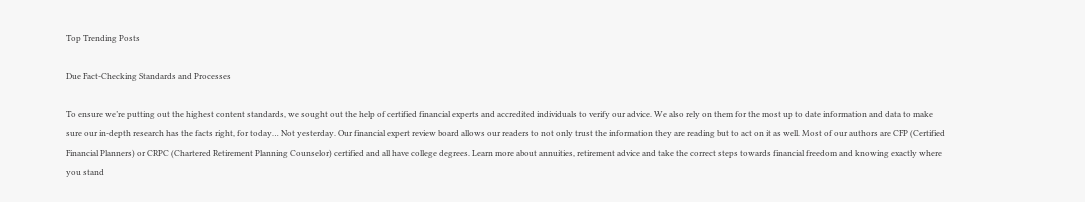Top Trending Posts

Due Fact-Checking Standards and Processes

To ensure we’re putting out the highest content standards, we sought out the help of certified financial experts and accredited individuals to verify our advice. We also rely on them for the most up to date information and data to make sure our in-depth research has the facts right, for today… Not yesterday. Our financial expert review board allows our readers to not only trust the information they are reading but to act on it as well. Most of our authors are CFP (Certified Financial Planners) or CRPC (Chartered Retirement Planning Counselor) certified and all have college degrees. Learn more about annuities, retirement advice and take the correct steps towards financial freedom and knowing exactly where you stand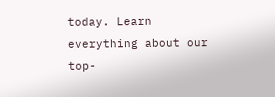today. Learn everything about our top-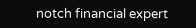notch financial expert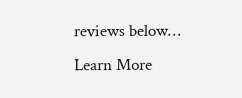reviews below… Learn More